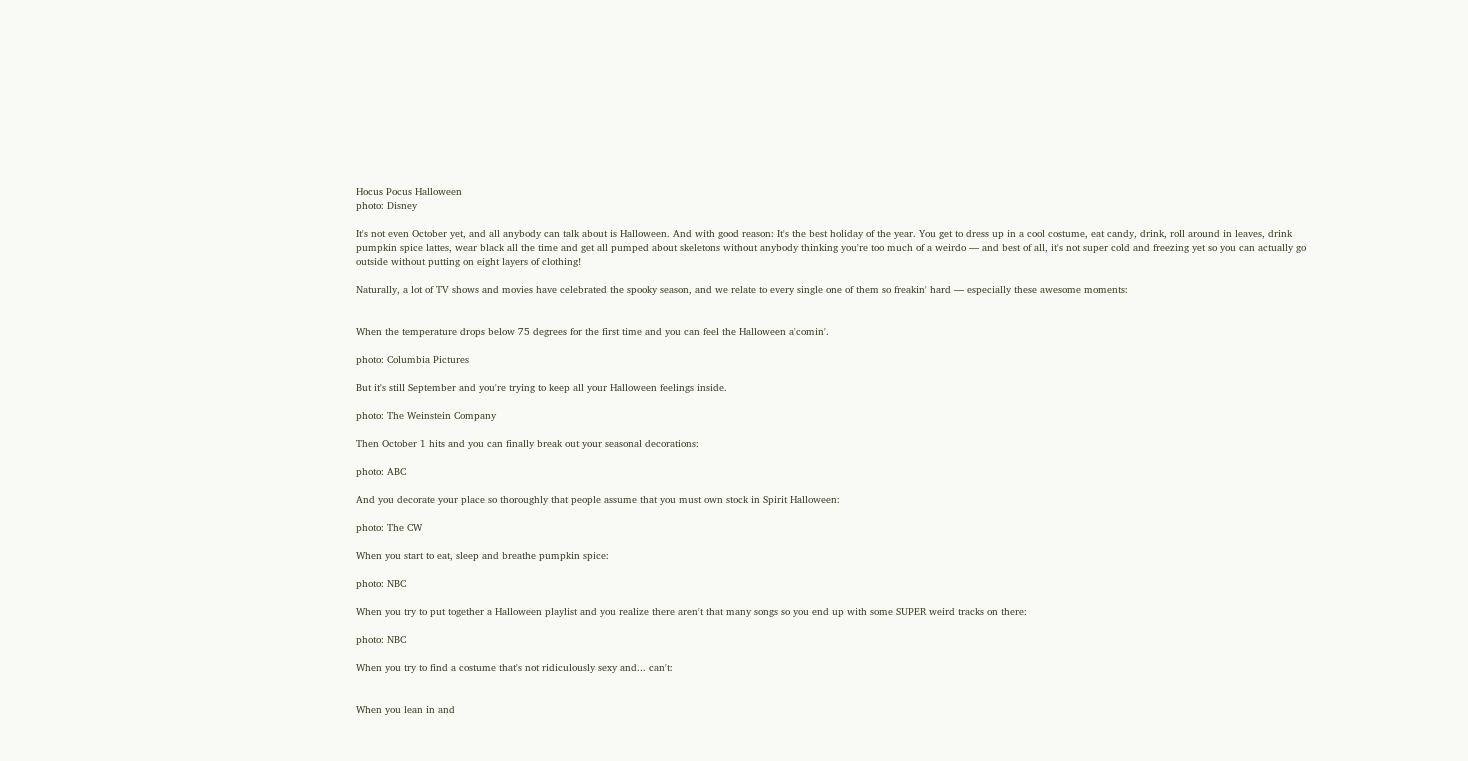Hocus Pocus Halloween
photo: Disney

It's not even October yet, and all anybody can talk about is Halloween. And with good reason: It's the best holiday of the year. You get to dress up in a cool costume, eat candy, drink, roll around in leaves, drink pumpkin spice lattes, wear black all the time and get all pumped about skeletons without anybody thinking you're too much of a weirdo — and best of all, it's not super cold and freezing yet so you can actually go outside without putting on eight layers of clothing!

Naturally, a lot of TV shows and movies have celebrated the spooky season, and we relate to every single one of them so freakin' hard — especially these awesome moments:


When the temperature drops below 75 degrees for the first time and you can feel the Halloween a'comin'.

photo: Columbia Pictures

But it's still September and you're trying to keep all your Halloween feelings inside.

photo: The Weinstein Company

Then October 1 hits and you can finally break out your seasonal decorations:

photo: ABC

And you decorate your place so thoroughly that people assume that you must own stock in Spirit Halloween:

photo: The CW

When you start to eat, sleep and breathe pumpkin spice:

photo: NBC

When you try to put together a Halloween playlist and you realize there aren't that many songs so you end up with some SUPER weird tracks on there:

photo: NBC

When you try to find a costume that's not ridiculously sexy and... can't:


When you lean in and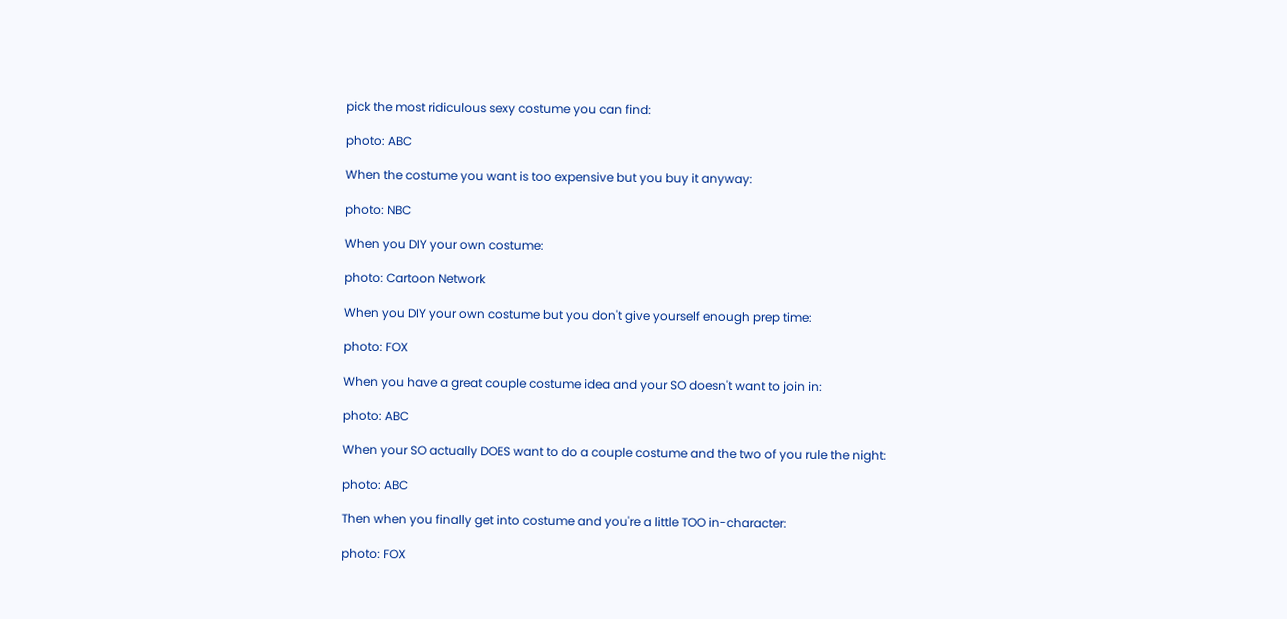pick the most ridiculous sexy costume you can find:

photo: ABC

When the costume you want is too expensive but you buy it anyway:

photo: NBC

When you DIY your own costume:

photo: Cartoon Network

When you DIY your own costume but you don't give yourself enough prep time:

photo: FOX

When you have a great couple costume idea and your SO doesn't want to join in:

photo: ABC

When your SO actually DOES want to do a couple costume and the two of you rule the night:

photo: ABC

Then when you finally get into costume and you're a little TOO in-character:

photo: FOX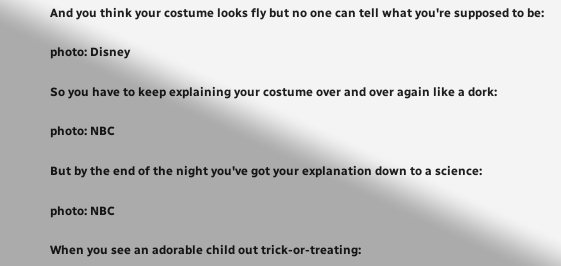And you think your costume looks fly but no one can tell what you're supposed to be:

photo: Disney

So you have to keep explaining your costume over and over again like a dork:

photo: NBC

But by the end of the night you've got your explanation down to a science:

photo: NBC

When you see an adorable child out trick-or-treating: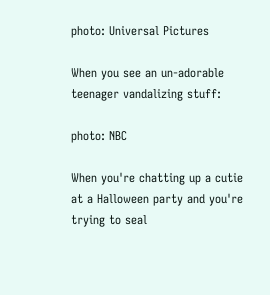photo: Universal Pictures

When you see an un-adorable teenager vandalizing stuff:

photo: NBC

When you're chatting up a cutie at a Halloween party and you're trying to seal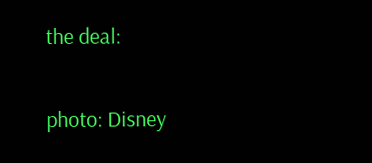the deal:

photo: Disney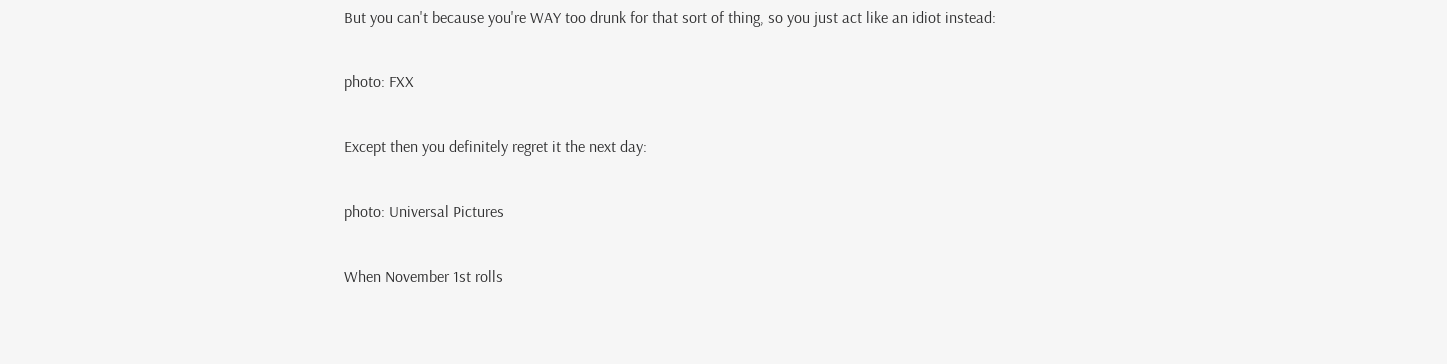But you can't because you're WAY too drunk for that sort of thing, so you just act like an idiot instead:

photo: FXX

Except then you definitely regret it the next day:

photo: Universal Pictures

When November 1st rolls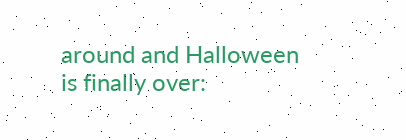around and Halloween is finally over: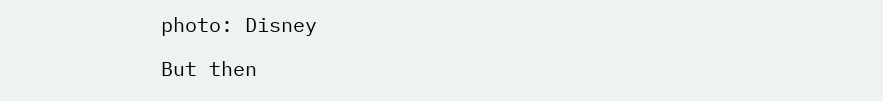photo: Disney

But then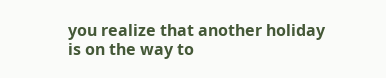you realize that another holiday is on the way to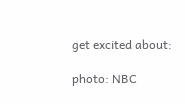get excited about:

photo: NBC